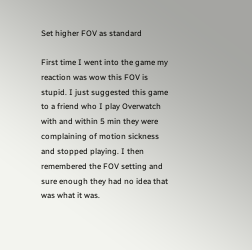Set higher FOV as standard

First time I went into the game my reaction was wow this FOV is stupid. I just suggested this game to a friend who I play Overwatch with and within 5 min they were complaining of motion sickness and stopped playing. I then remembered the FOV setting and sure enough they had no idea that was what it was.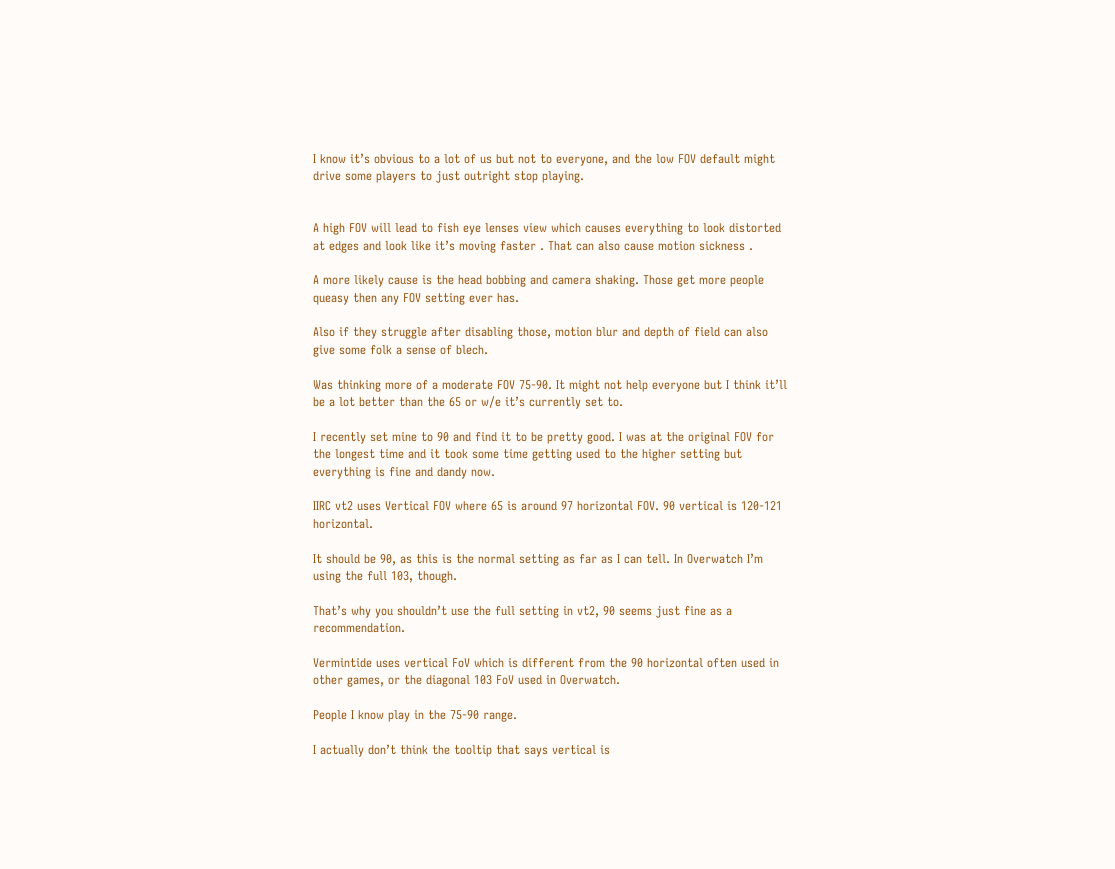I know it’s obvious to a lot of us but not to everyone, and the low FOV default might drive some players to just outright stop playing.


A high FOV will lead to fish eye lenses view which causes everything to look distorted at edges and look like it’s moving faster . That can also cause motion sickness .

A more likely cause is the head bobbing and camera shaking. Those get more people queasy then any FOV setting ever has.

Also if they struggle after disabling those, motion blur and depth of field can also give some folk a sense of blech.

Was thinking more of a moderate FOV 75-90. It might not help everyone but I think it’ll be a lot better than the 65 or w/e it’s currently set to.

I recently set mine to 90 and find it to be pretty good. I was at the original FOV for the longest time and it took some time getting used to the higher setting but everything is fine and dandy now.

IIRC vt2 uses Vertical FOV where 65 is around 97 horizontal FOV. 90 vertical is 120-121 horizontal.

It should be 90, as this is the normal setting as far as I can tell. In Overwatch I’m using the full 103, though.

That’s why you shouldn’t use the full setting in vt2, 90 seems just fine as a recommendation.

Vermintide uses vertical FoV which is different from the 90 horizontal often used in other games, or the diagonal 103 FoV used in Overwatch.

People I know play in the 75-90 range.

I actually don’t think the tooltip that says vertical is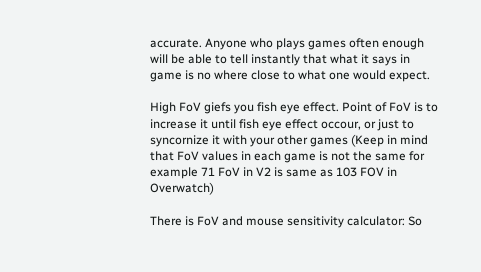accurate. Anyone who plays games often enough will be able to tell instantly that what it says in game is no where close to what one would expect.

High FoV giefs you fish eye effect. Point of FoV is to increase it until fish eye effect occour, or just to syncornize it with your other games (Keep in mind that FoV values in each game is not the same for example 71 FoV in V2 is same as 103 FOV in Overwatch)

There is FoV and mouse sensitivity calculator: So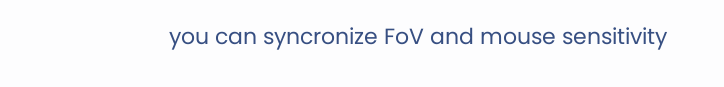you can syncronize FoV and mouse sensitivity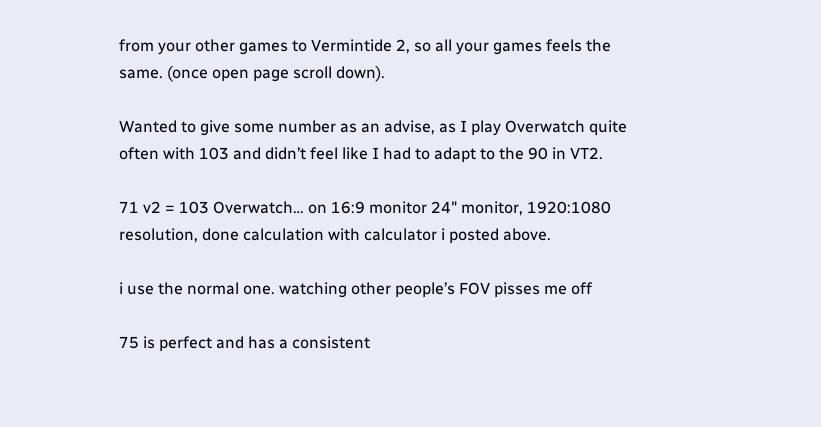from your other games to Vermintide 2, so all your games feels the same. (once open page scroll down).

Wanted to give some number as an advise, as I play Overwatch quite often with 103 and didn’t feel like I had to adapt to the 90 in VT2.

71 v2 = 103 Overwatch… on 16:9 monitor 24" monitor, 1920:1080 resolution, done calculation with calculator i posted above.

i use the normal one. watching other people’s FOV pisses me off

75 is perfect and has a consistent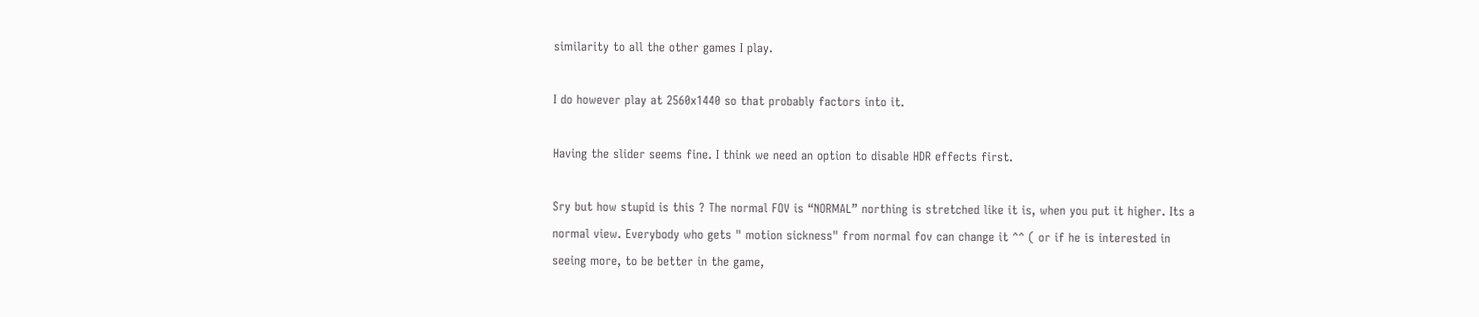similarity to all the other games I play.

I do however play at 2560x1440 so that probably factors into it.

Having the slider seems fine. I think we need an option to disable HDR effects first.

Sry but how stupid is this ? The normal FOV is “NORMAL” northing is stretched like it is, when you put it higher. Its a normal view. Everybody who gets " motion sickness" from normal fov can change it ^^ ( or if he is interested in seeing more, to be better in the game,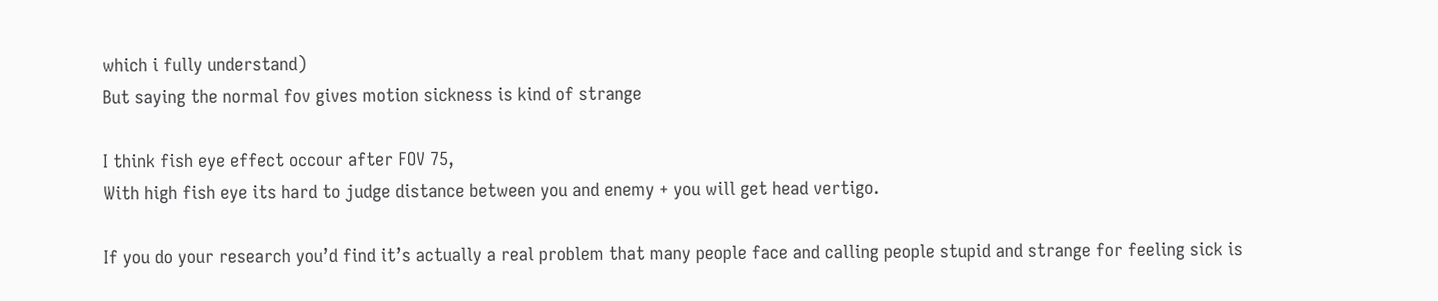which i fully understand)
But saying the normal fov gives motion sickness is kind of strange

I think fish eye effect occour after FOV 75,
With high fish eye its hard to judge distance between you and enemy + you will get head vertigo.

If you do your research you’d find it’s actually a real problem that many people face and calling people stupid and strange for feeling sick is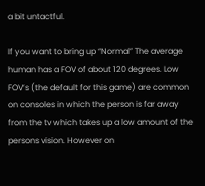a bit untactful.

If you want to bring up “Normal” The average human has a FOV of about 120 degrees. Low FOV’s (the default for this game) are common on consoles in which the person is far away from the tv which takes up a low amount of the persons vision. However on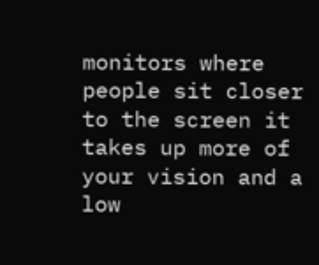monitors where people sit closer to the screen it takes up more of your vision and a low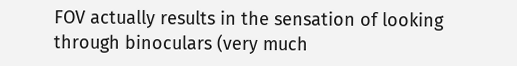FOV actually results in the sensation of looking through binoculars (very much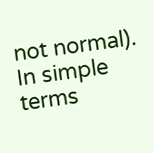not normal). In simple terms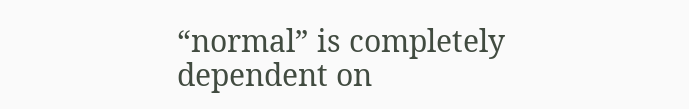“normal” is completely dependent on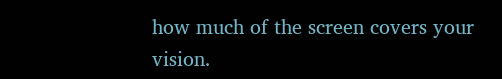how much of the screen covers your vision.